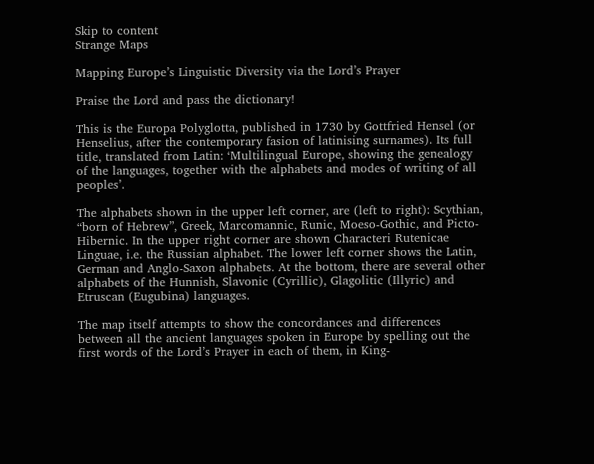Skip to content
Strange Maps

Mapping Europe’s Linguistic Diversity via the Lord’s Prayer

Praise the Lord and pass the dictionary!

This is the Europa Polyglotta, published in 1730 by Gottfried Hensel (or Henselius, after the contemporary fasion of latinising surnames). Its full title, translated from Latin: ‘Multilingual Europe, showing the genealogy of the languages, together with the alphabets and modes of writing of all peoples’.

The alphabets shown in the upper left corner, are (left to right): Scythian, “born of Hebrew”, Greek, Marcomannic, Runic, Moeso-Gothic, and Picto-Hibernic. In the upper right corner are shown Characteri Rutenicae Linguae, i.e. the Russian alphabet. The lower left corner shows the Latin, German and Anglo-Saxon alphabets. At the bottom, there are several other alphabets of the Hunnish, Slavonic (Cyrillic), Glagolitic (Illyric) and Etruscan (Eugubina) languages.

The map itself attempts to show the concordances and differences between all the ancient languages spoken in Europe by spelling out the first words of the Lord’s Prayer in each of them, in King-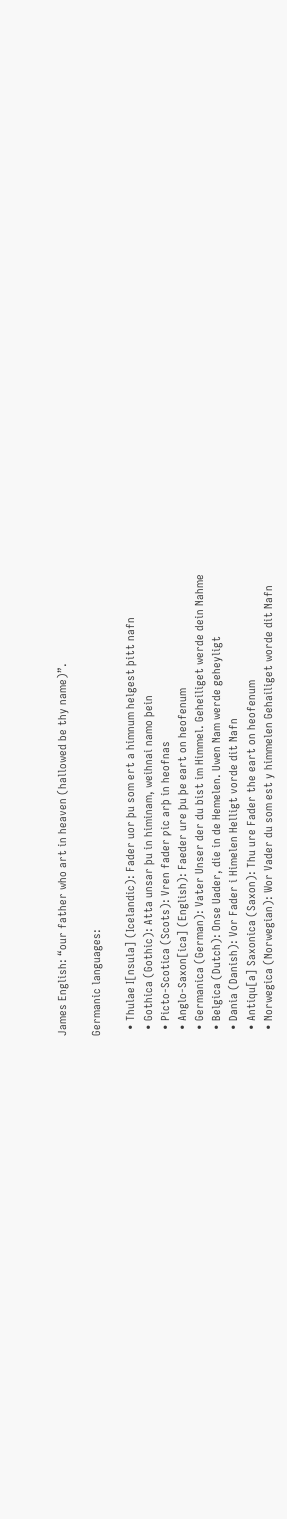James English: “our father who art in heaven (hallowed be thy name)”.

Germanic languages:

  • Thulae I[nsula] (Icelandic): Fader uor þu som ert a himnum helgest þitt nafn
  • Gothica (Gothic): Atta unsar þu in himinam, weihnai namo þein
  • Picto-Scotica (Scots): Vren fader ƿic arþ in heofnas
  • Anglo-Saxon[ica] (English): Faeder ure þu þe eart on heofenum
  • Germanica (German): Vater Unser der du bist im Himmel. Geheiliget werde dein Nahme
  • Belgica (Dutch): Onse Uader, die in de Hemelen. Uwen Nam werde geheyligt
  • Dania (Danish): Vor Fader i Himelen Helligt vorde dit Nafn
  • Antiqu[a] Saxonica (Saxon): Thu ure Fader the eart on heofenum
  • Norwegica (Norwegian): Wor Vader du som est y himmelen Gehailiget worde dit Nafn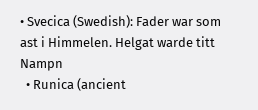• Svecica (Swedish): Fader war som ast i Himmelen. Helgat warde titt Nampn
  • Runica (ancient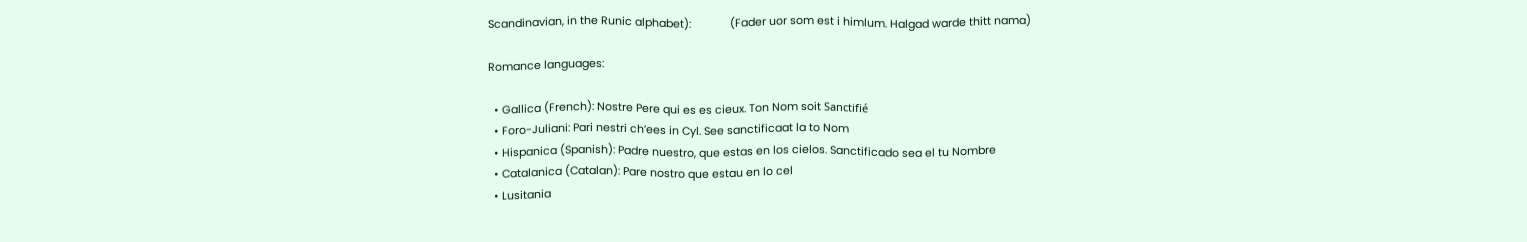Scandinavian, in the Runic alphabet):             (Fader uor som est i himlum. Halgad warde thitt nama)

Romance languages:

  • Gallica (French): Nostre Pere qui es es cieux. Ton Nom soit Sanctifié
  • Foro-Juliani: Pari nestri ch’ees in Cyl. See sanctificaat la to Nom
  • Hispanica (Spanish): Padre nuestro, que estas en los cielos. Sanctificado sea el tu Nombre
  • Catalanica (Catalan): Pare nostro que estau en lo cel
  • Lusitania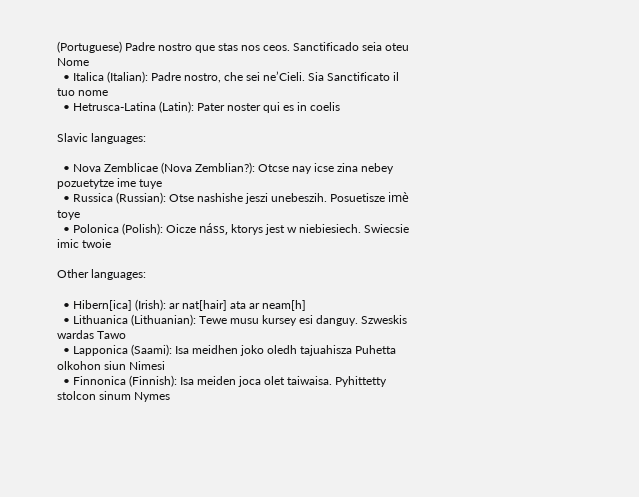(Portuguese) Padre nostro que stas nos ceos. Sanctificado seia oteu Nome
  • Italica (Italian): Padre nostro, che sei ne’Cieli. Sia Sanctificato il tuo nome
  • Hetrusca-Latina (Latin): Pater noster qui es in coelis

Slavic languages:

  • Nova Zemblicae (Nova Zemblian?): Otcse nay icse zina nebey pozuetytze ime tuye
  • Russica (Russian): Otse nashishe jeszi unebeszih. Posuetisze imè toye
  • Polonica (Polish): Oicze náss, ktorys jest w niebiesiech. Swiecsie imic twoie

Other languages:

  • Hibern[ica] (Irish): ar nat[hair] ata ar neam[h]
  • Lithuanica (Lithuanian): Tewe musu kursey esi danguy. Szweskis wardas Tawo
  • Lapponica (Saami): Isa meidhen joko oledh tajuahisza Puhetta olkohon siun Nimesi
  • Finnonica (Finnish): Isa meiden joca olet taiwaisa. Pyhittetty stolcon sinum Nymes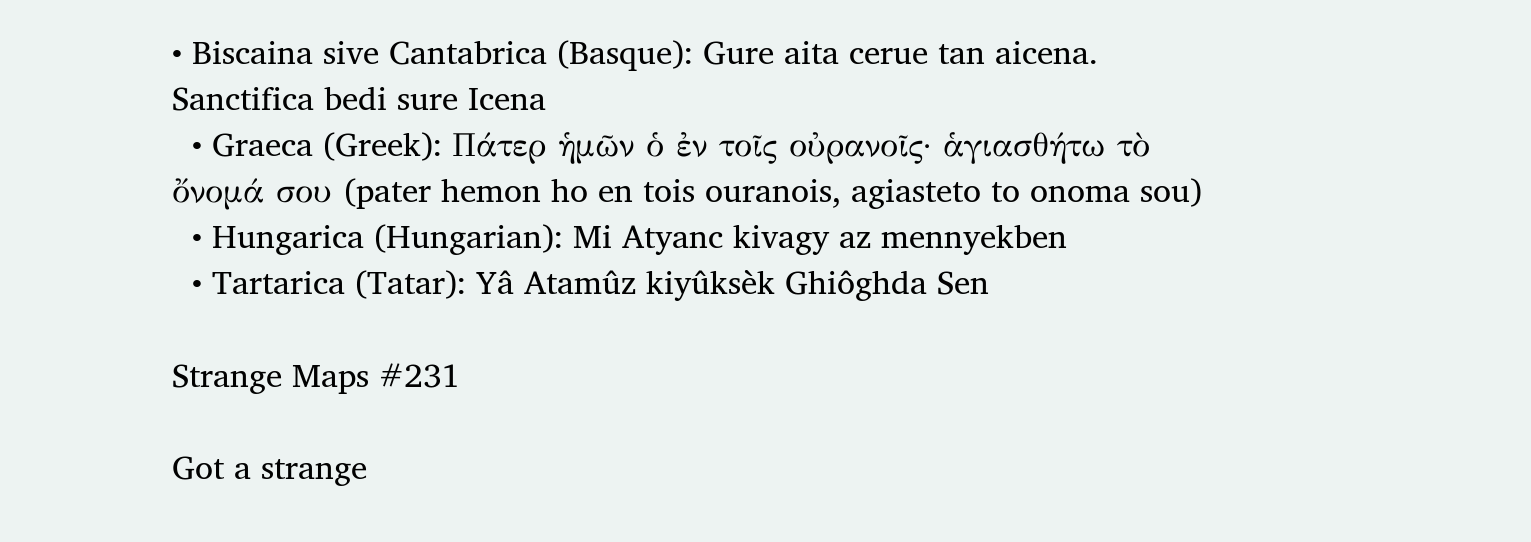• Biscaina sive Cantabrica (Basque): Gure aita cerue tan aicena. Sanctifica bedi sure Icena
  • Graeca (Greek): Πάτερ ἡμῶν ὁ ἐν τοῖς οὐρανοῖς· ἁγιασθήτω τὸ ὄνομά σου (pater hemon ho en tois ouranois, agiasteto to onoma sou)
  • Hungarica (Hungarian): Mi Atyanc kivagy az mennyekben
  • Tartarica (Tatar): Yâ Atamûz kiyûksèk Ghiôghda Sen

Strange Maps #231

Got a strange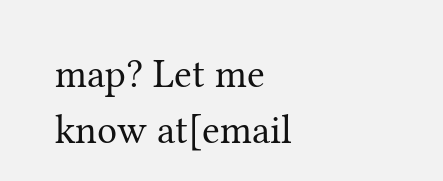map? Let me know at[email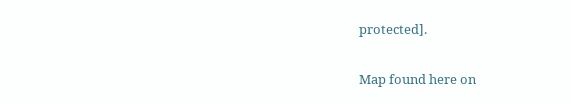protected].

Map found here on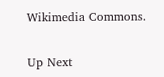Wikimedia Commons.


Up Next